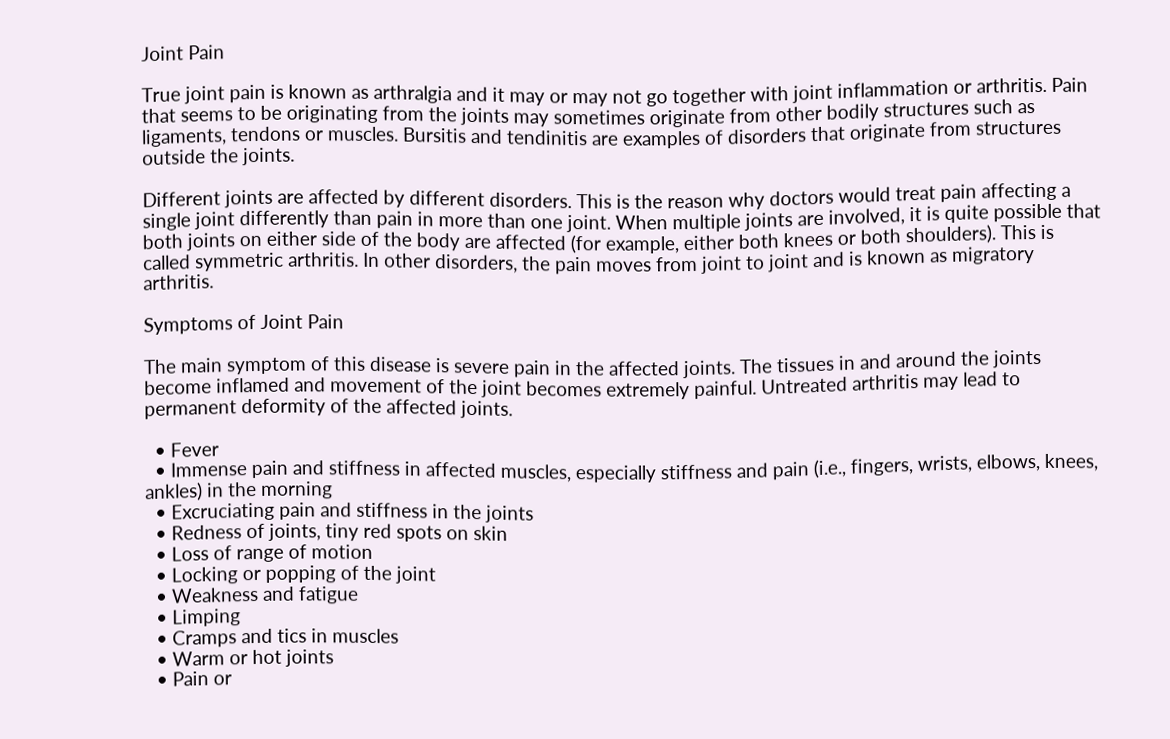Joint Pain

True joint pain is known as arthralgia and it may or may not go together with joint inflammation or arthritis. Pain that seems to be originating from the joints may sometimes originate from other bodily structures such as ligaments, tendons or muscles. Bursitis and tendinitis are examples of disorders that originate from structures outside the joints.

Different joints are affected by different disorders. This is the reason why doctors would treat pain affecting a single joint differently than pain in more than one joint. When multiple joints are involved, it is quite possible that both joints on either side of the body are affected (for example, either both knees or both shoulders). This is called symmetric arthritis. In other disorders, the pain moves from joint to joint and is known as migratory arthritis.

Symptoms of Joint Pain

The main symptom of this disease is severe pain in the affected joints. The tissues in and around the joints become inflamed and movement of the joint becomes extremely painful. Untreated arthritis may lead to permanent deformity of the affected joints.

  • Fever
  • Immense pain and stiffness in affected muscles, especially stiffness and pain (i.e., fingers, wrists, elbows, knees, ankles) in the morning
  • Excruciating pain and stiffness in the joints
  • Redness of joints, tiny red spots on skin
  • Loss of range of motion
  • Locking or popping of the joint
  • Weakness and fatigue
  • Limping
  • Cramps and tics in muscles
  • Warm or hot joints
  • Pain or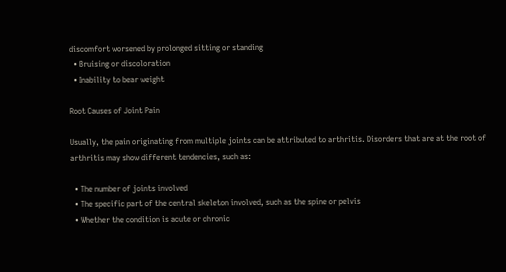discomfort worsened by prolonged sitting or standing
  • Bruising or discoloration
  • Inability to bear weight

Root Causes of Joint Pain

Usually, the pain originating from multiple joints can be attributed to arthritis. Disorders that are at the root of arthritis may show different tendencies, such as:

  • The number of joints involved
  • The specific part of the central skeleton involved, such as the spine or pelvis
  • Whether the condition is acute or chronic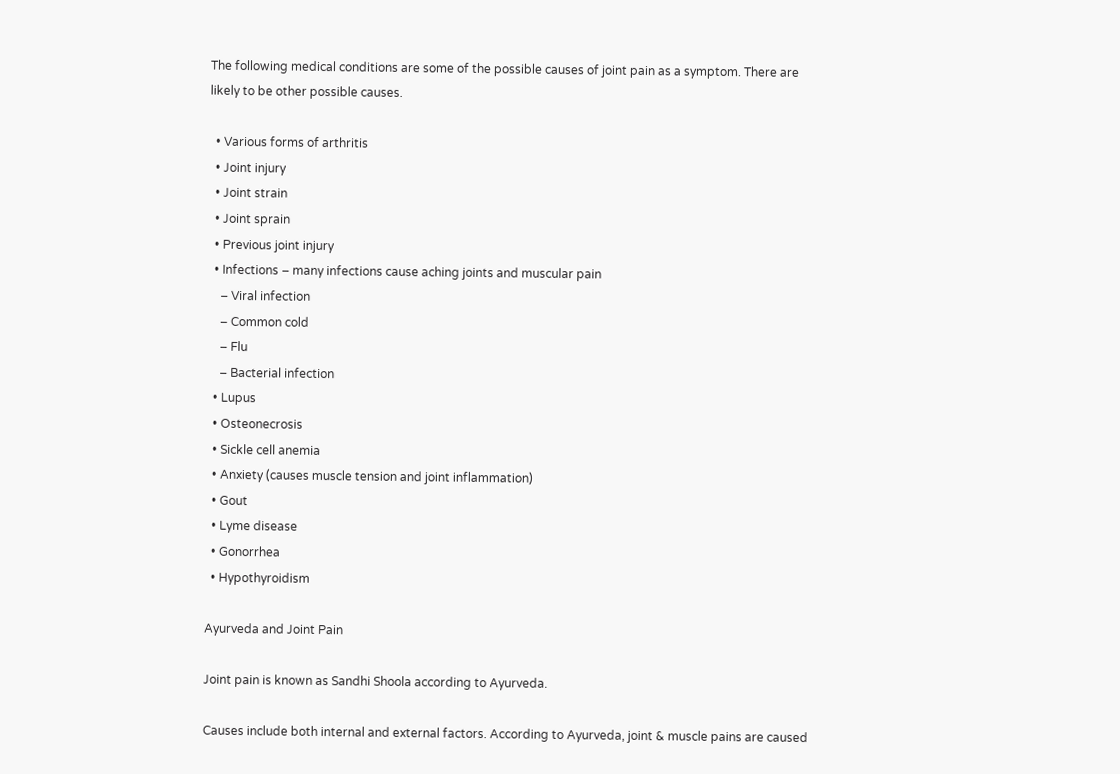The following medical conditions are some of the possible causes of joint pain as a symptom. There are likely to be other possible causes.

  • Various forms of arthritis
  • Joint injury
  • Joint strain
  • Joint sprain
  • Previous joint injury
  • Infections – many infections cause aching joints and muscular pain
    – Viral infection
    – Common cold
    – Flu
    – Bacterial infection
  • Lupus
  • Osteonecrosis
  • Sickle cell anemia
  • Anxiety (causes muscle tension and joint inflammation)
  • Gout
  • Lyme disease
  • Gonorrhea
  • Hypothyroidism

Ayurveda and Joint Pain

Joint pain is known as Sandhi Shoola according to Ayurveda.

Causes include both internal and external factors. According to Ayurveda, joint & muscle pains are caused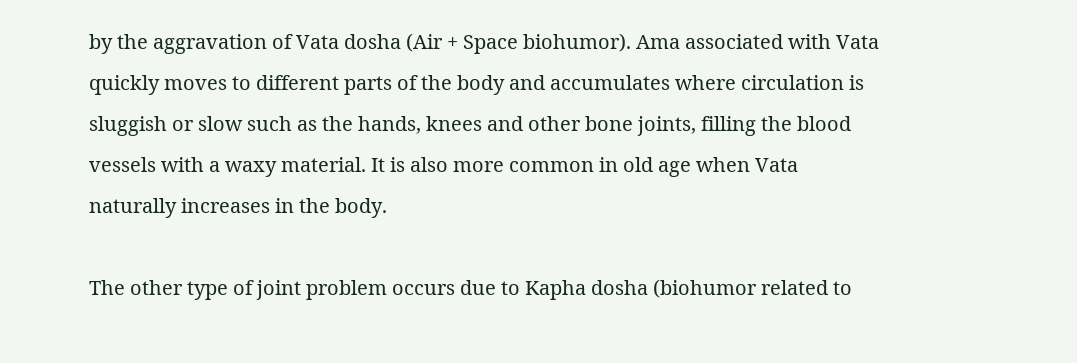by the aggravation of Vata dosha (Air + Space biohumor). Ama associated with Vata quickly moves to different parts of the body and accumulates where circulation is sluggish or slow such as the hands, knees and other bone joints, filling the blood vessels with a waxy material. It is also more common in old age when Vata naturally increases in the body.

The other type of joint problem occurs due to Kapha dosha (biohumor related to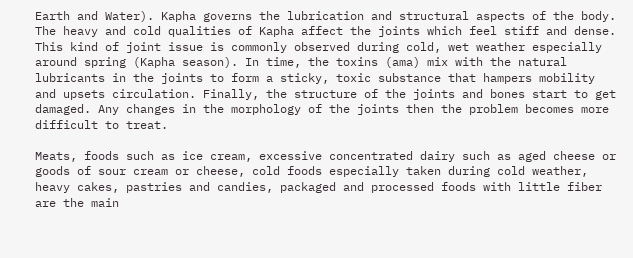Earth and Water). Kapha governs the lubrication and structural aspects of the body. The heavy and cold qualities of Kapha affect the joints which feel stiff and dense. This kind of joint issue is commonly observed during cold, wet weather especially around spring (Kapha season). In time, the toxins (ama) mix with the natural lubricants in the joints to form a sticky, toxic substance that hampers mobility and upsets circulation. Finally, the structure of the joints and bones start to get damaged. Any changes in the morphology of the joints then the problem becomes more difficult to treat.

Meats, foods such as ice cream, excessive concentrated dairy such as aged cheese or goods of sour cream or cheese, cold foods especially taken during cold weather, heavy cakes, pastries and candies, packaged and processed foods with little fiber are the main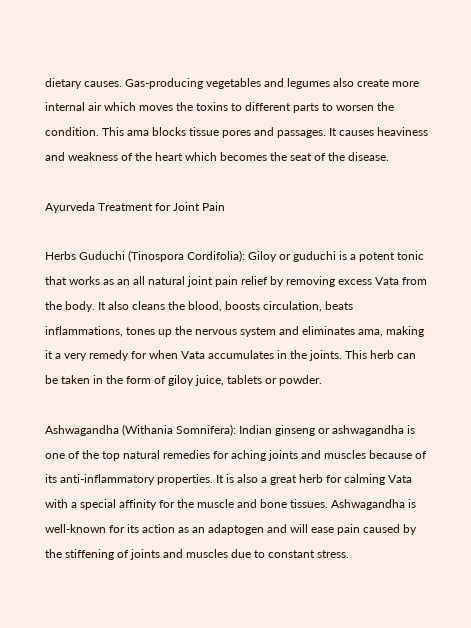dietary causes. Gas-producing vegetables and legumes also create more internal air which moves the toxins to different parts to worsen the condition. This ama blocks tissue pores and passages. It causes heaviness and weakness of the heart which becomes the seat of the disease.

Ayurveda Treatment for Joint Pain

Herbs Guduchi (Tinospora Cordifolia): Giloy or guduchi is a potent tonic that works as an all natural joint pain relief by removing excess Vata from the body. It also cleans the blood, boosts circulation, beats inflammations, tones up the nervous system and eliminates ama, making it a very remedy for when Vata accumulates in the joints. This herb can be taken in the form of giloy juice, tablets or powder.

Ashwagandha (Withania Somnifera): Indian ginseng or ashwagandha is one of the top natural remedies for aching joints and muscles because of its anti-inflammatory properties. It is also a great herb for calming Vata with a special affinity for the muscle and bone tissues. Ashwagandha is well-known for its action as an adaptogen and will ease pain caused by the stiffening of joints and muscles due to constant stress.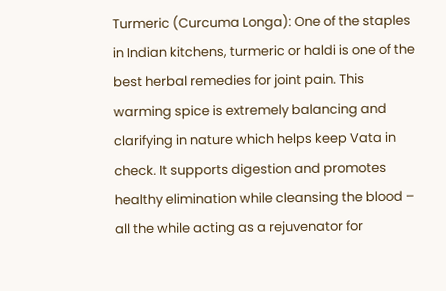Turmeric (Curcuma Longa): One of the staples in Indian kitchens, turmeric or haldi is one of the best herbal remedies for joint pain. This warming spice is extremely balancing and clarifying in nature which helps keep Vata in check. It supports digestion and promotes healthy elimination while cleansing the blood – all the while acting as a rejuvenator for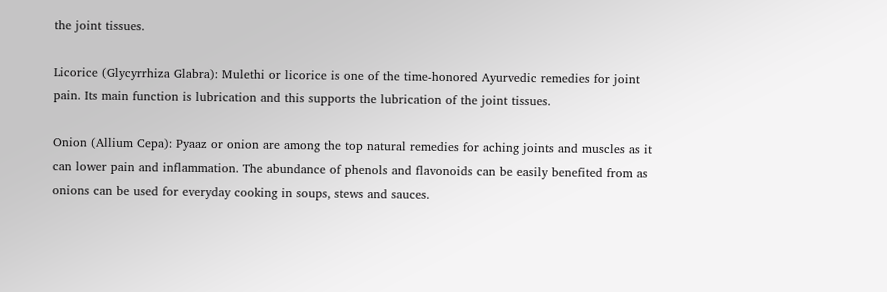the joint tissues.

Licorice (Glycyrrhiza Glabra): Mulethi or licorice is one of the time-honored Ayurvedic remedies for joint pain. Its main function is lubrication and this supports the lubrication of the joint tissues.

Onion (Allium Cepa): Pyaaz or onion are among the top natural remedies for aching joints and muscles as it can lower pain and inflammation. The abundance of phenols and flavonoids can be easily benefited from as onions can be used for everyday cooking in soups, stews and sauces.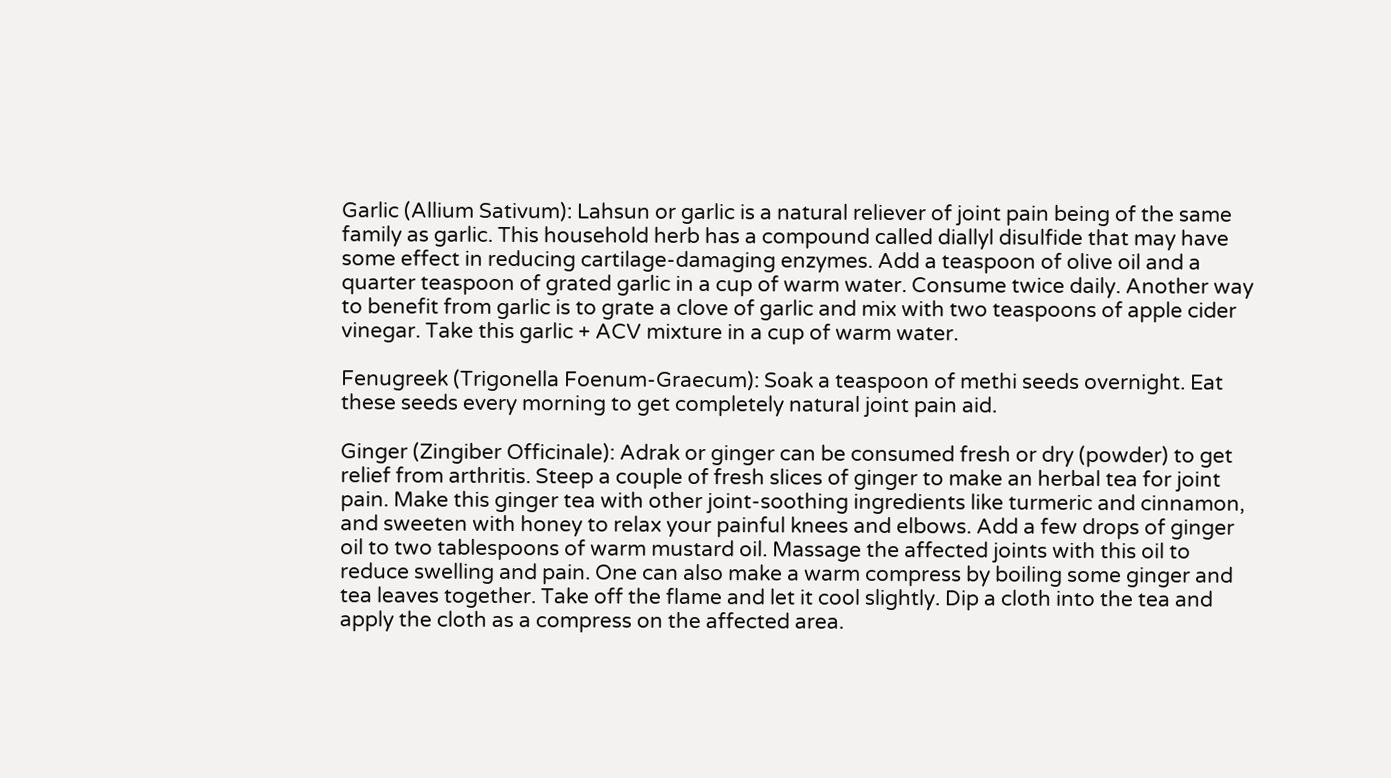Garlic (Allium Sativum): Lahsun or garlic is a natural reliever of joint pain being of the same family as garlic. This household herb has a compound called diallyl disulfide that may have some effect in reducing cartilage-damaging enzymes. Add a teaspoon of olive oil and a quarter teaspoon of grated garlic in a cup of warm water. Consume twice daily. Another way to benefit from garlic is to grate a clove of garlic and mix with two teaspoons of apple cider vinegar. Take this garlic + ACV mixture in a cup of warm water.

Fenugreek (Trigonella Foenum-Graecum): Soak a teaspoon of methi seeds overnight. Eat these seeds every morning to get completely natural joint pain aid.

Ginger (Zingiber Officinale): Adrak or ginger can be consumed fresh or dry (powder) to get relief from arthritis. Steep a couple of fresh slices of ginger to make an herbal tea for joint pain. Make this ginger tea with other joint-soothing ingredients like turmeric and cinnamon, and sweeten with honey to relax your painful knees and elbows. Add a few drops of ginger oil to two tablespoons of warm mustard oil. Massage the affected joints with this oil to reduce swelling and pain. One can also make a warm compress by boiling some ginger and tea leaves together. Take off the flame and let it cool slightly. Dip a cloth into the tea and apply the cloth as a compress on the affected area.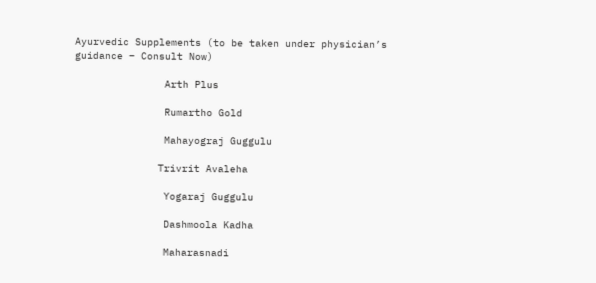Ayurvedic Supplements (to be taken under physician’s guidance – Consult Now)

               Arth Plus

               Rumartho Gold

               Mahayograj Guggulu

              Trivrit Avaleha

               Yogaraj Guggulu

               Dashmoola Kadha

               Maharasnadi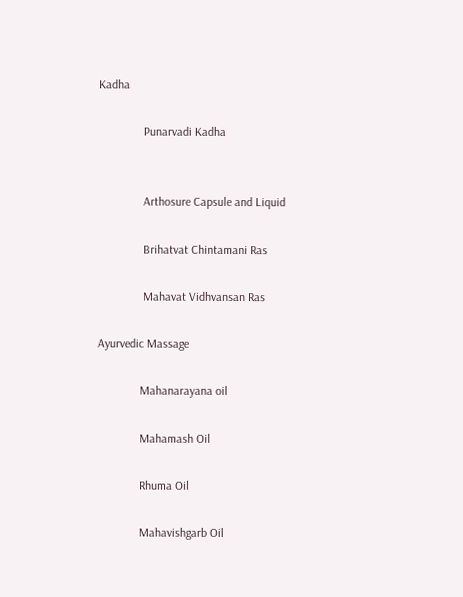Kadha

               Punarvadi Kadha


               Arthosure Capsule and Liquid

               Brihatvat Chintamani Ras

               Mahavat Vidhvansan Ras

Ayurvedic Massage

              Mahanarayana oil

              Mahamash Oil

              Rhuma Oil

              Mahavishgarb Oil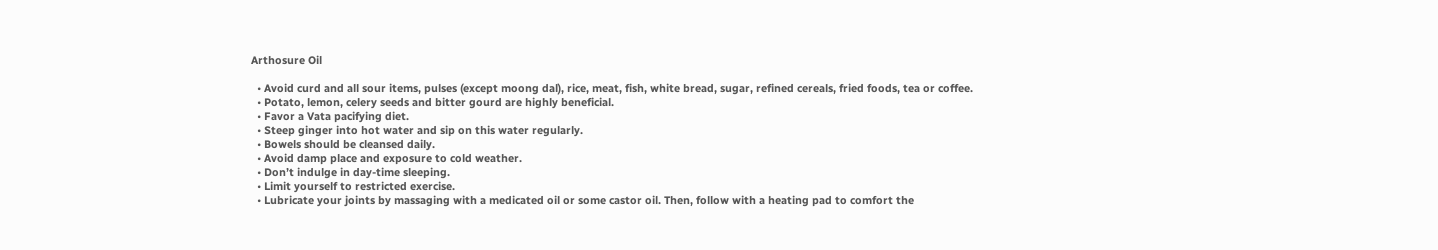Arthosure Oil

  • Avoid curd and all sour items, pulses (except moong dal), rice, meat, fish, white bread, sugar, refined cereals, fried foods, tea or coffee.
  • Potato, lemon, celery seeds and bitter gourd are highly beneficial.
  • Favor a Vata pacifying diet.
  • Steep ginger into hot water and sip on this water regularly.
  • Bowels should be cleansed daily.
  • Avoid damp place and exposure to cold weather.
  • Don’t indulge in day-time sleeping.
  • Limit yourself to restricted exercise.
  • Lubricate your joints by massaging with a medicated oil or some castor oil. Then, follow with a heating pad to comfort the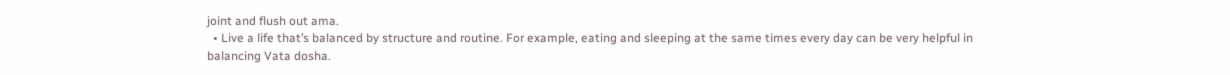joint and flush out ama.
  • Live a life that’s balanced by structure and routine. For example, eating and sleeping at the same times every day can be very helpful in balancing Vata dosha.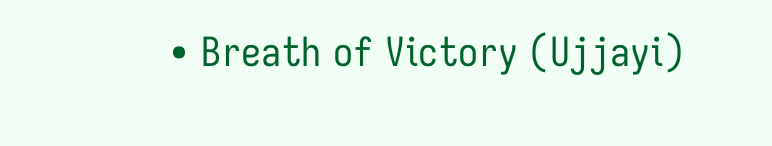• Breath of Victory (Ujjayi)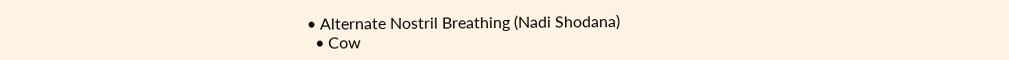• Alternate Nostril Breathing (Nadi Shodana)
  • Cow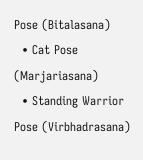Pose (Bitalasana)
  • Cat Pose (Marjariasana)
  • Standing Warrior Pose (Virbhadrasana)